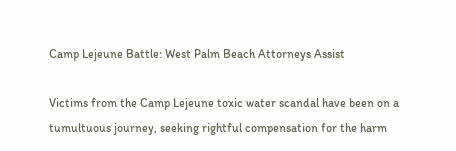Camp Lejeune Battle: West Palm Beach Attorneys Assist

Victims from the Camp Lejeune toxic water scandal have been on a tumultuous journey, seeking rightful compensation for the harm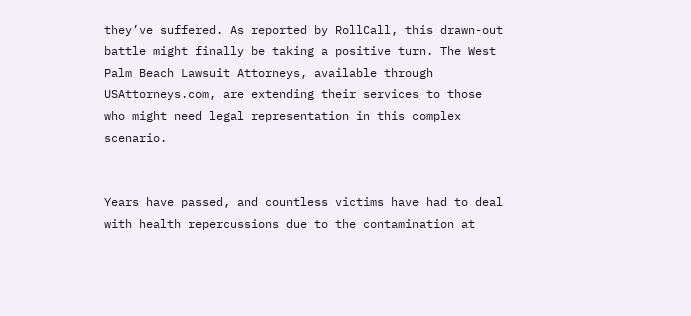they’ve suffered. As reported by RollCall, this drawn-out battle might finally be taking a positive turn. The West Palm Beach Lawsuit Attorneys, available through USAttorneys.com, are extending their services to those who might need legal representation in this complex scenario.


Years have passed, and countless victims have had to deal with health repercussions due to the contamination at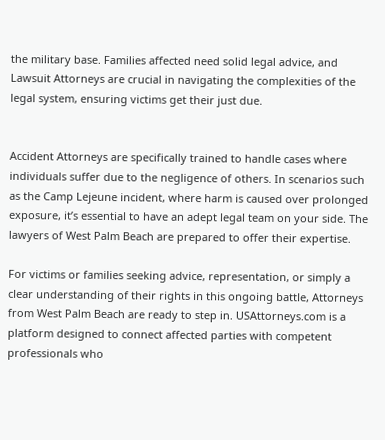the military base. Families affected need solid legal advice, and Lawsuit Attorneys are crucial in navigating the complexities of the legal system, ensuring victims get their just due.


Accident Attorneys are specifically trained to handle cases where individuals suffer due to the negligence of others. In scenarios such as the Camp Lejeune incident, where harm is caused over prolonged exposure, it’s essential to have an adept legal team on your side. The lawyers of West Palm Beach are prepared to offer their expertise.

For victims or families seeking advice, representation, or simply a clear understanding of their rights in this ongoing battle, Attorneys from West Palm Beach are ready to step in. USAttorneys.com is a platform designed to connect affected parties with competent professionals who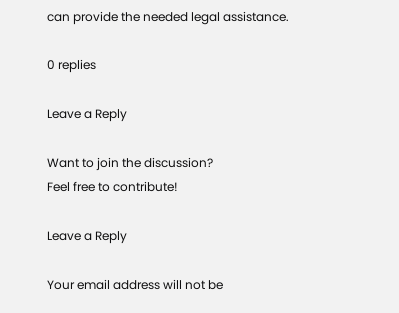can provide the needed legal assistance.

0 replies

Leave a Reply

Want to join the discussion?
Feel free to contribute!

Leave a Reply

Your email address will not be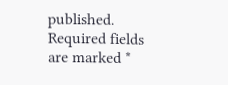published. Required fields are marked *